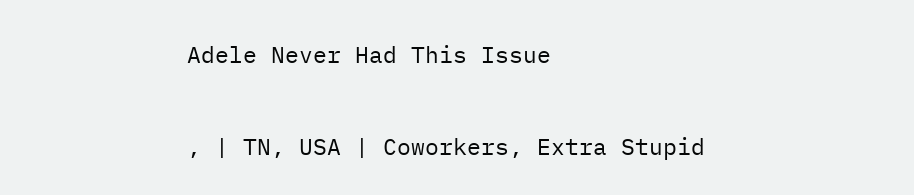Adele Never Had This Issue

, | TN, USA | Coworkers, Extra Stupid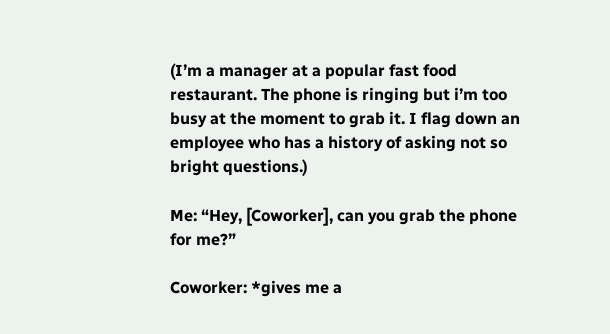(I’m a manager at a popular fast food restaurant. The phone is ringing but i’m too busy at the moment to grab it. I flag down an employee who has a history of asking not so bright questions.)

Me: “Hey, [Coworker], can you grab the phone for me?”

Coworker: *gives me a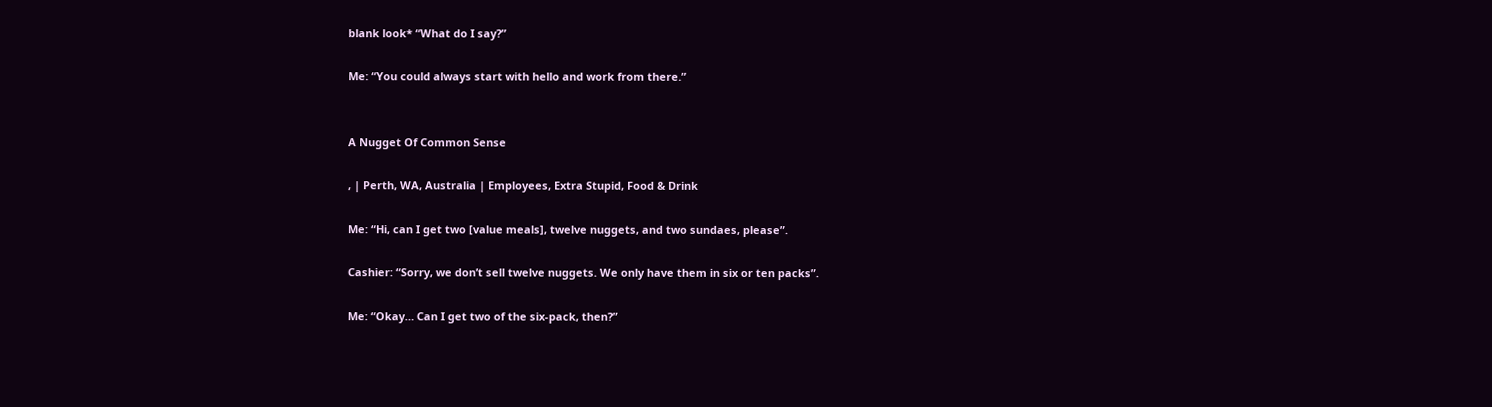blank look* “What do I say?”

Me: “You could always start with hello and work from there.”


A Nugget Of Common Sense

, | Perth, WA, Australia | Employees, Extra Stupid, Food & Drink

Me: “Hi, can I get two [value meals], twelve nuggets, and two sundaes, please”.

Cashier: “Sorry, we don’t sell twelve nuggets. We only have them in six or ten packs”.

Me: “Okay… Can I get two of the six-pack, then?”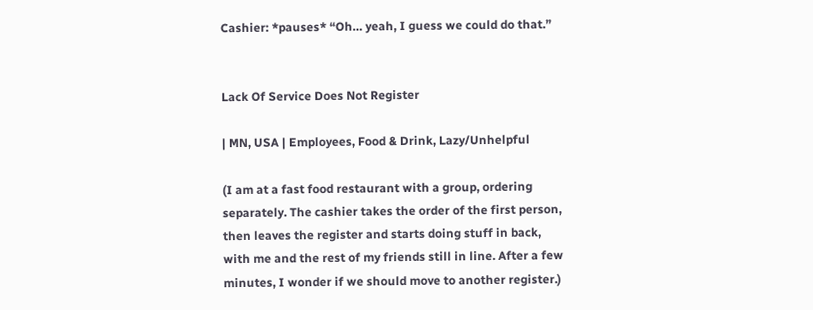Cashier: *pauses* “Oh… yeah, I guess we could do that.”


Lack Of Service Does Not Register

| MN, USA | Employees, Food & Drink, Lazy/Unhelpful

(I am at a fast food restaurant with a group, ordering separately. The cashier takes the order of the first person, then leaves the register and starts doing stuff in back, with me and the rest of my friends still in line. After a few minutes, I wonder if we should move to another register.)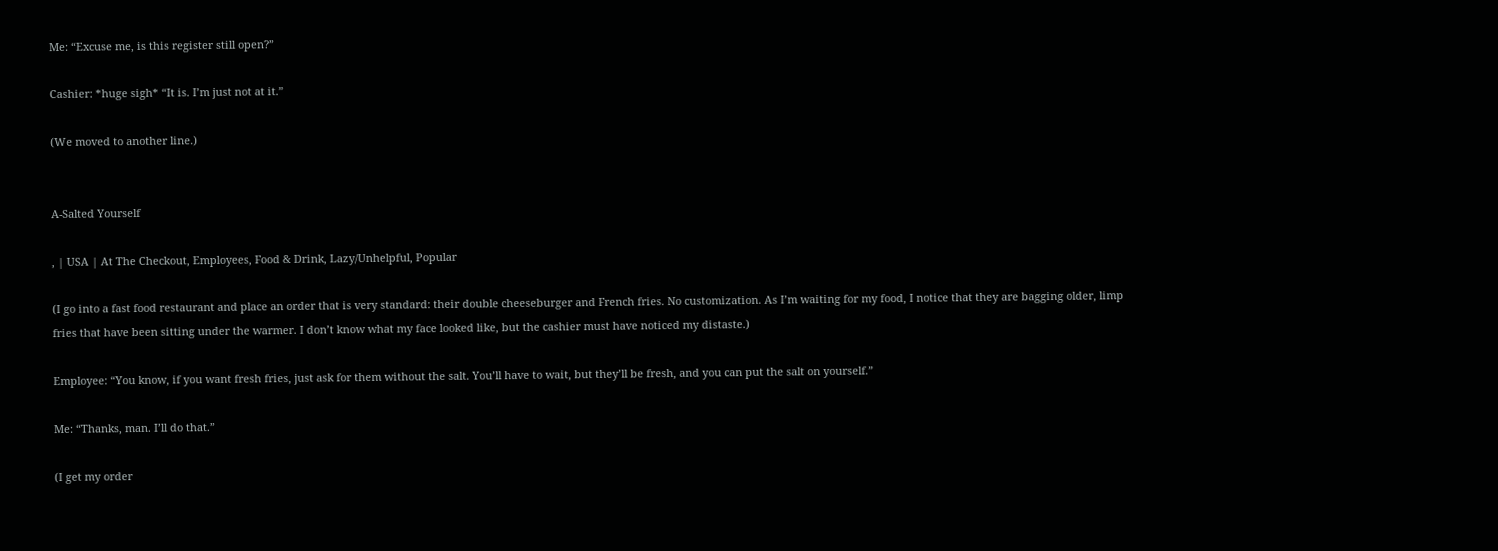Me: “Excuse me, is this register still open?”

Cashier: *huge sigh* “It is. I’m just not at it.”

(We moved to another line.)


A-Salted Yourself

, | USA | At The Checkout, Employees, Food & Drink, Lazy/Unhelpful, Popular

(I go into a fast food restaurant and place an order that is very standard: their double cheeseburger and French fries. No customization. As I’m waiting for my food, I notice that they are bagging older, limp fries that have been sitting under the warmer. I don’t know what my face looked like, but the cashier must have noticed my distaste.)

Employee: “You know, if you want fresh fries, just ask for them without the salt. You’ll have to wait, but they’ll be fresh, and you can put the salt on yourself.”

Me: “Thanks, man. I’ll do that.”

(I get my order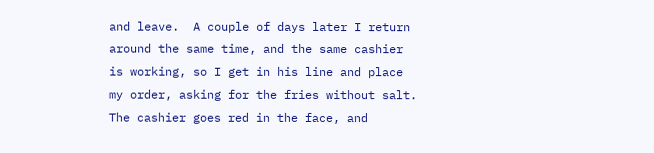and leave.  A couple of days later I return around the same time, and the same cashier is working, so I get in his line and place my order, asking for the fries without salt. The cashier goes red in the face, and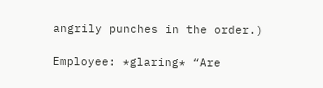angrily punches in the order.)

Employee: *glaring* “Are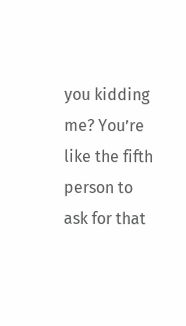you kidding me? You’re like the fifth person to ask for that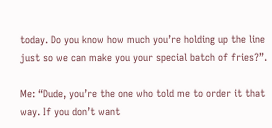today. Do you know how much you’re holding up the line just so we can make you your special batch of fries?”.

Me: “Dude, you’re the one who told me to order it that way. If you don’t want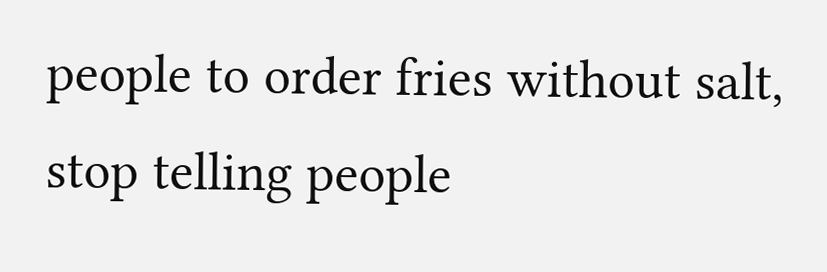people to order fries without salt, stop telling people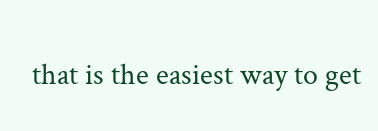that is the easiest way to get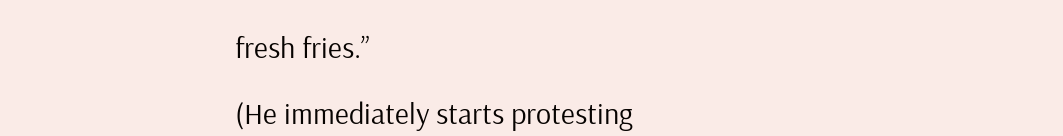fresh fries.”

(He immediately starts protesting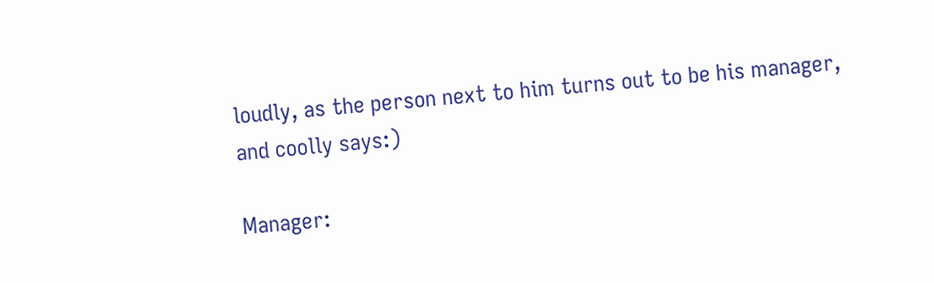loudly, as the person next to him turns out to be his manager, and coolly says:)

Manager: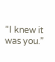“I knew it was you.”